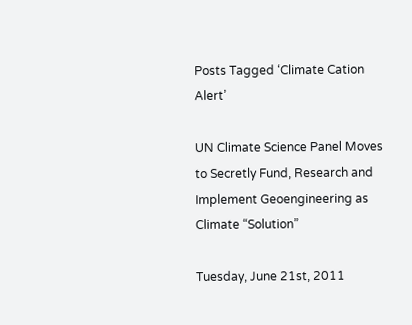Posts Tagged ‘Climate Cation Alert’

UN Climate Science Panel Moves to Secretly Fund, Research and Implement Geoengineering as Climate “Solution”

Tuesday, June 21st, 2011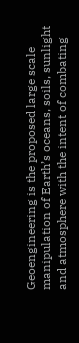Geoengineering is the proposed large scale manipulation of Earth’s oceans, soils, sunlight and atmosphere with the intent of combating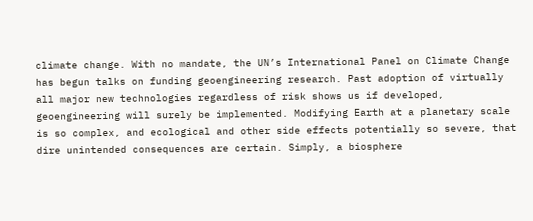climate change. With no mandate, the UN’s International Panel on Climate Change has begun talks on funding geoengineering research. Past adoption of virtually all major new technologies regardless of risk shows us if developed, geoengineering will surely be implemented. Modifying Earth at a planetary scale is so complex, and ecological and other side effects potentially so severe, that dire unintended consequences are certain. Simply, a biosphere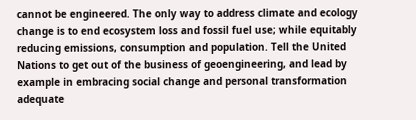cannot be engineered. The only way to address climate and ecology change is to end ecosystem loss and fossil fuel use; while equitably reducing emissions, consumption and population. Tell the United Nations to get out of the business of geoengineering, and lead by example in embracing social change and personal transformation adequate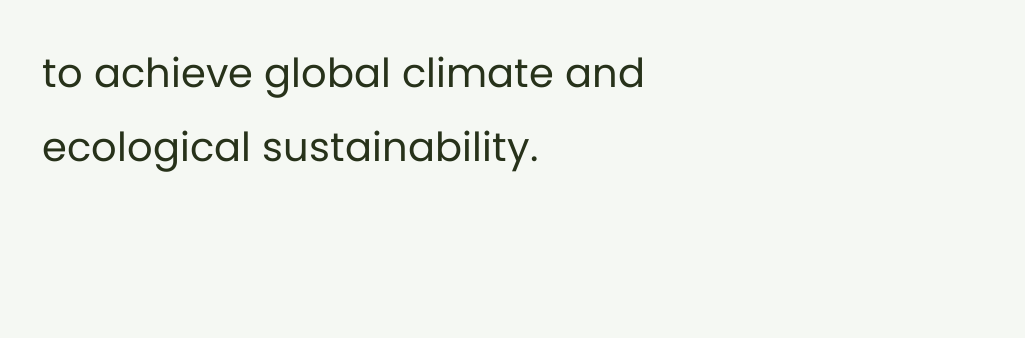to achieve global climate and ecological sustainability.